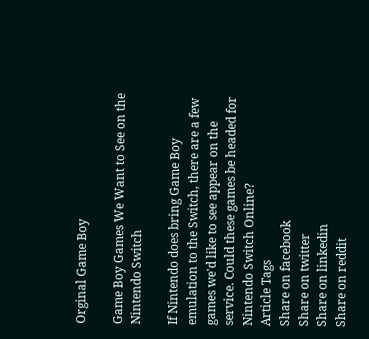Orginal Game Boy

Game Boy Games We Want to See on the Nintendo Switch

If Nintendo does bring Game Boy emulation to the Switch, there are a few games we'd like to see appear on the service. Could these games be headed for Nintendo Switch Online?
Article Tags
Share on facebook
Share on twitter
Share on linkedin
Share on reddit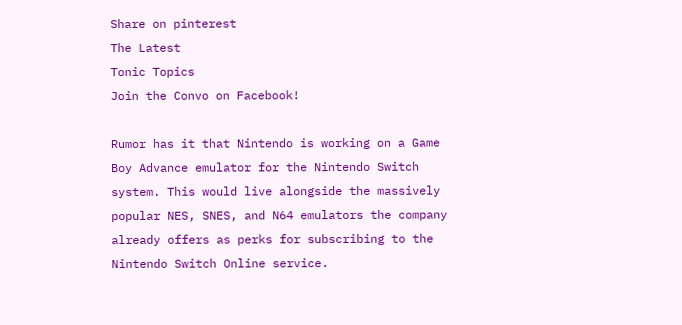Share on pinterest
The Latest
Tonic Topics
Join the Convo on Facebook!

Rumor has it that Nintendo is working on a Game Boy Advance emulator for the Nintendo Switch system. This would live alongside the massively popular NES, SNES, and N64 emulators the company already offers as perks for subscribing to the Nintendo Switch Online service.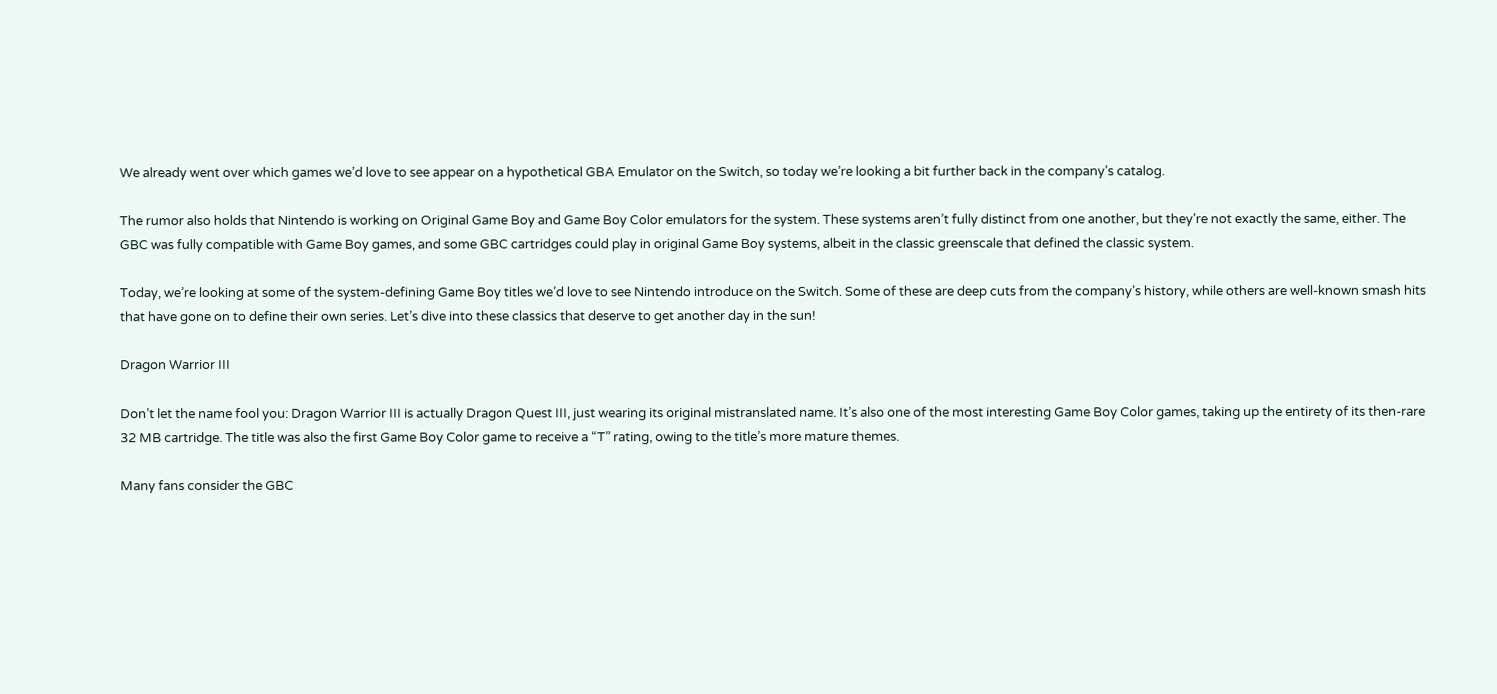We already went over which games we’d love to see appear on a hypothetical GBA Emulator on the Switch, so today we’re looking a bit further back in the company’s catalog.

The rumor also holds that Nintendo is working on Original Game Boy and Game Boy Color emulators for the system. These systems aren’t fully distinct from one another, but they’re not exactly the same, either. The GBC was fully compatible with Game Boy games, and some GBC cartridges could play in original Game Boy systems, albeit in the classic greenscale that defined the classic system.

Today, we’re looking at some of the system-defining Game Boy titles we’d love to see Nintendo introduce on the Switch. Some of these are deep cuts from the company’s history, while others are well-known smash hits that have gone on to define their own series. Let’s dive into these classics that deserve to get another day in the sun!

Dragon Warrior III

Don’t let the name fool you: Dragon Warrior III is actually Dragon Quest III, just wearing its original mistranslated name. It’s also one of the most interesting Game Boy Color games, taking up the entirety of its then-rare 32 MB cartridge. The title was also the first Game Boy Color game to receive a “T” rating, owing to the title’s more mature themes.

Many fans consider the GBC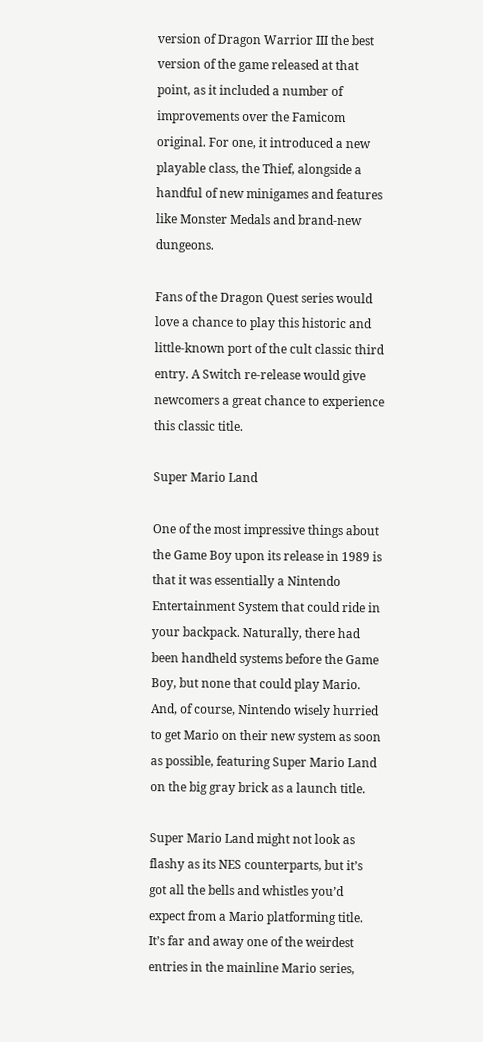version of Dragon Warrior III the best version of the game released at that point, as it included a number of improvements over the Famicom original. For one, it introduced a new playable class, the Thief, alongside a handful of new minigames and features like Monster Medals and brand-new dungeons.

Fans of the Dragon Quest series would love a chance to play this historic and little-known port of the cult classic third entry. A Switch re-release would give newcomers a great chance to experience this classic title.

Super Mario Land

One of the most impressive things about the Game Boy upon its release in 1989 is that it was essentially a Nintendo Entertainment System that could ride in your backpack. Naturally, there had been handheld systems before the Game Boy, but none that could play Mario. And, of course, Nintendo wisely hurried to get Mario on their new system as soon as possible, featuring Super Mario Land on the big gray brick as a launch title.

Super Mario Land might not look as flashy as its NES counterparts, but it’s got all the bells and whistles you’d expect from a Mario platforming title. It’s far and away one of the weirdest entries in the mainline Mario series,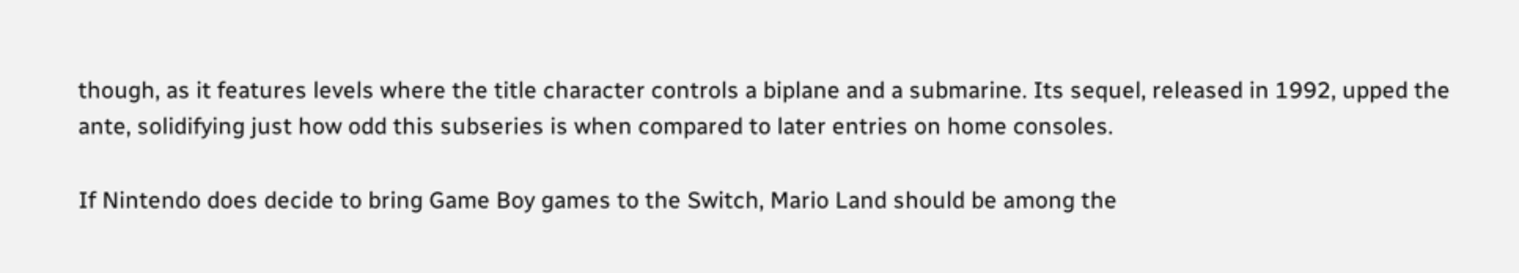though, as it features levels where the title character controls a biplane and a submarine. Its sequel, released in 1992, upped the ante, solidifying just how odd this subseries is when compared to later entries on home consoles.

If Nintendo does decide to bring Game Boy games to the Switch, Mario Land should be among the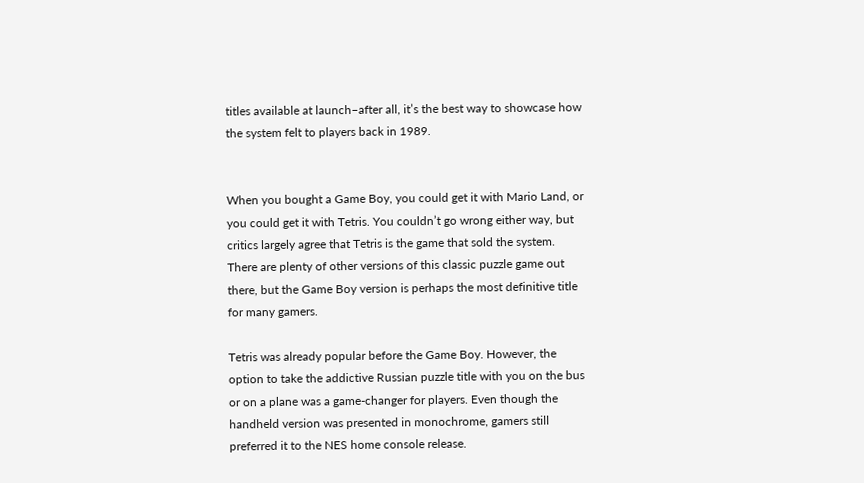titles available at launch–after all, it’s the best way to showcase how the system felt to players back in 1989.


When you bought a Game Boy, you could get it with Mario Land, or you could get it with Tetris. You couldn’t go wrong either way, but critics largely agree that Tetris is the game that sold the system. There are plenty of other versions of this classic puzzle game out there, but the Game Boy version is perhaps the most definitive title for many gamers.

Tetris was already popular before the Game Boy. However, the option to take the addictive Russian puzzle title with you on the bus or on a plane was a game-changer for players. Even though the handheld version was presented in monochrome, gamers still preferred it to the NES home console release.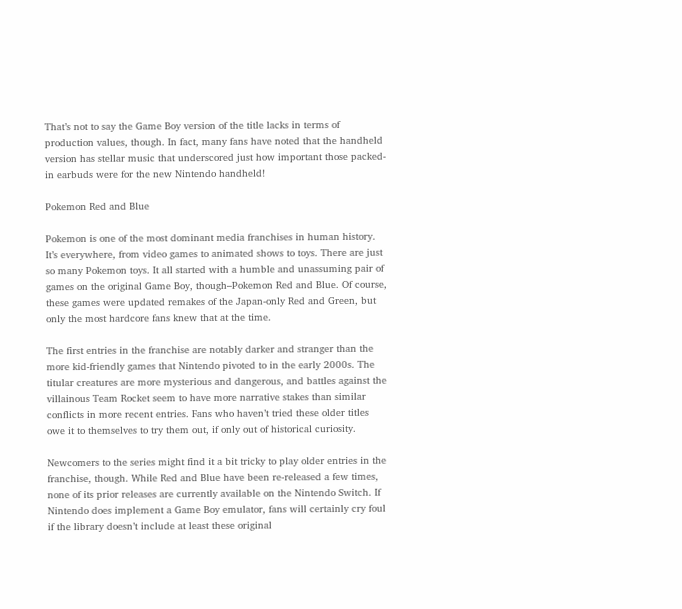That’s not to say the Game Boy version of the title lacks in terms of production values, though. In fact, many fans have noted that the handheld version has stellar music that underscored just how important those packed-in earbuds were for the new Nintendo handheld!

Pokemon Red and Blue

Pokemon is one of the most dominant media franchises in human history. It’s everywhere, from video games to animated shows to toys. There are just so many Pokemon toys. It all started with a humble and unassuming pair of games on the original Game Boy, though–Pokemon Red and Blue. Of course, these games were updated remakes of the Japan-only Red and Green, but only the most hardcore fans knew that at the time.

The first entries in the franchise are notably darker and stranger than the more kid-friendly games that Nintendo pivoted to in the early 2000s. The titular creatures are more mysterious and dangerous, and battles against the villainous Team Rocket seem to have more narrative stakes than similar conflicts in more recent entries. Fans who haven’t tried these older titles owe it to themselves to try them out, if only out of historical curiosity.

Newcomers to the series might find it a bit tricky to play older entries in the franchise, though. While Red and Blue have been re-released a few times, none of its prior releases are currently available on the Nintendo Switch. If Nintendo does implement a Game Boy emulator, fans will certainly cry foul if the library doesn’t include at least these original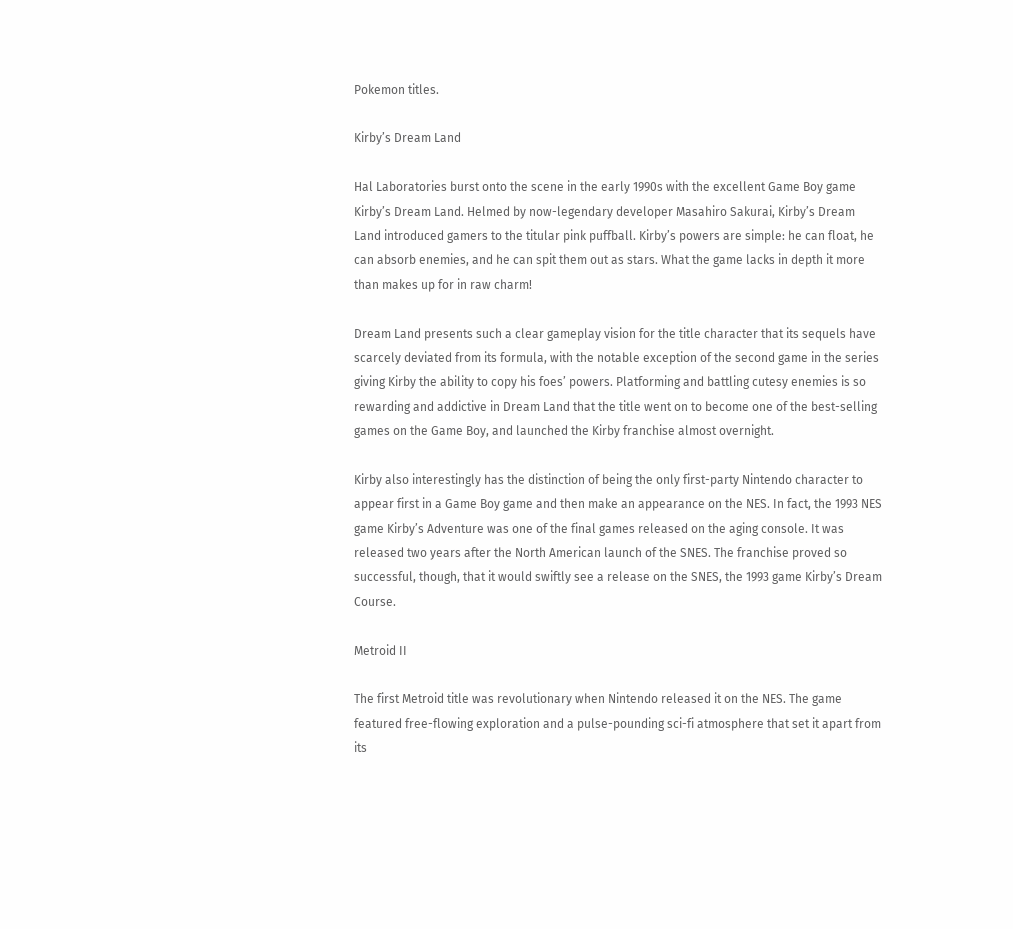Pokemon titles.

Kirby’s Dream Land

Hal Laboratories burst onto the scene in the early 1990s with the excellent Game Boy game Kirby’s Dream Land. Helmed by now-legendary developer Masahiro Sakurai, Kirby’s Dream Land introduced gamers to the titular pink puffball. Kirby’s powers are simple: he can float, he can absorb enemies, and he can spit them out as stars. What the game lacks in depth it more than makes up for in raw charm!

Dream Land presents such a clear gameplay vision for the title character that its sequels have scarcely deviated from its formula, with the notable exception of the second game in the series giving Kirby the ability to copy his foes’ powers. Platforming and battling cutesy enemies is so rewarding and addictive in Dream Land that the title went on to become one of the best-selling games on the Game Boy, and launched the Kirby franchise almost overnight.

Kirby also interestingly has the distinction of being the only first-party Nintendo character to appear first in a Game Boy game and then make an appearance on the NES. In fact, the 1993 NES game Kirby’s Adventure was one of the final games released on the aging console. It was released two years after the North American launch of the SNES. The franchise proved so successful, though, that it would swiftly see a release on the SNES, the 1993 game Kirby’s Dream Course.

Metroid II

The first Metroid title was revolutionary when Nintendo released it on the NES. The game featured free-flowing exploration and a pulse-pounding sci-fi atmosphere that set it apart from its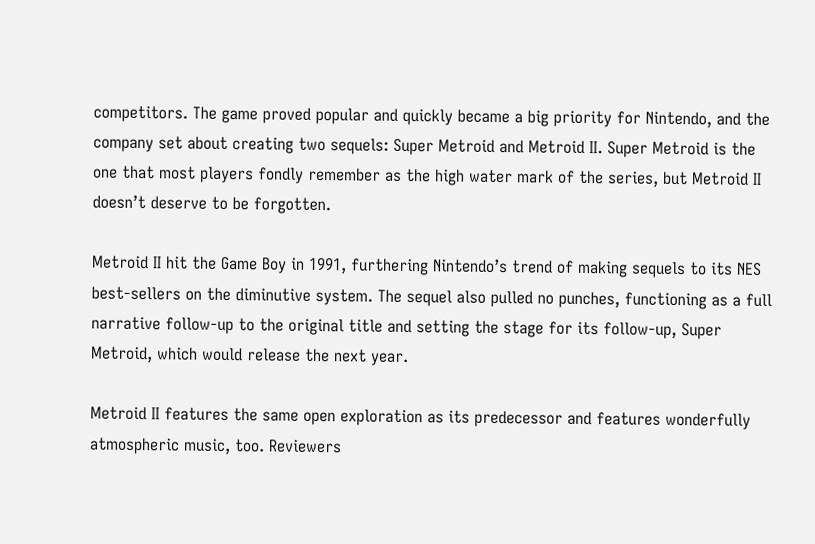competitors. The game proved popular and quickly became a big priority for Nintendo, and the company set about creating two sequels: Super Metroid and Metroid II. Super Metroid is the one that most players fondly remember as the high water mark of the series, but Metroid II doesn’t deserve to be forgotten.

Metroid II hit the Game Boy in 1991, furthering Nintendo’s trend of making sequels to its NES best-sellers on the diminutive system. The sequel also pulled no punches, functioning as a full narrative follow-up to the original title and setting the stage for its follow-up, Super Metroid, which would release the next year.

Metroid II features the same open exploration as its predecessor and features wonderfully atmospheric music, too. Reviewers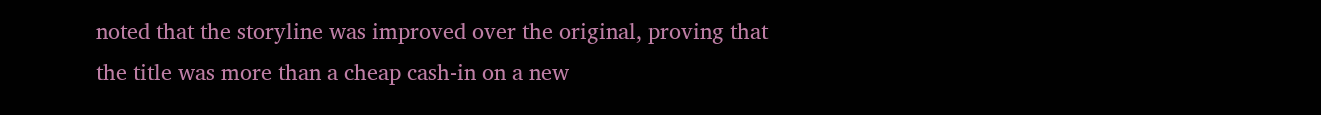noted that the storyline was improved over the original, proving that the title was more than a cheap cash-in on a new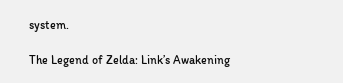system.

The Legend of Zelda: Link’s Awakening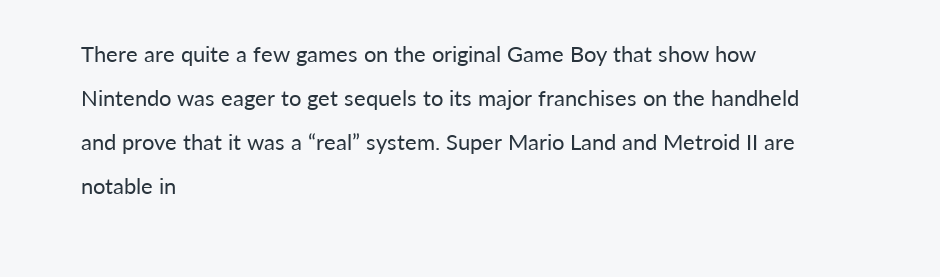There are quite a few games on the original Game Boy that show how Nintendo was eager to get sequels to its major franchises on the handheld and prove that it was a “real” system. Super Mario Land and Metroid II are notable in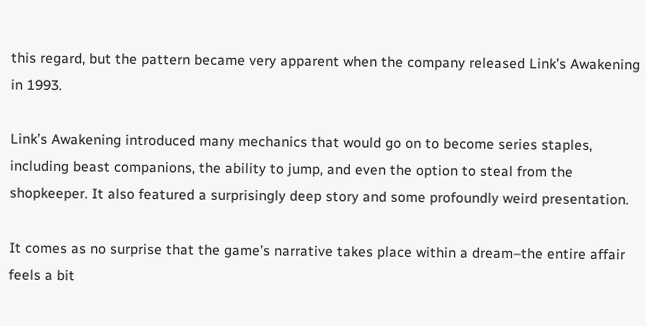this regard, but the pattern became very apparent when the company released Link’s Awakening in 1993.

Link’s Awakening introduced many mechanics that would go on to become series staples, including beast companions, the ability to jump, and even the option to steal from the shopkeeper. It also featured a surprisingly deep story and some profoundly weird presentation.

It comes as no surprise that the game’s narrative takes place within a dream–the entire affair feels a bit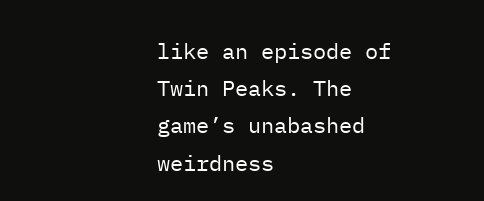like an episode of Twin Peaks. The game’s unabashed weirdness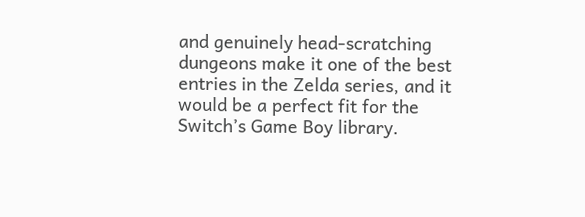and genuinely head-scratching dungeons make it one of the best entries in the Zelda series, and it would be a perfect fit for the Switch’s Game Boy library.